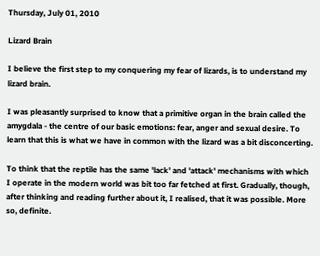Thursday, July 01, 2010

Lizard Brain

I believe the first step to my conquering my fear of lizards, is to understand my lizard brain.

I was pleasantly surprised to know that a primitive organ in the brain called the amygdala - the centre of our basic emotions: fear, anger and sexual desire. To learn that this is what we have in common with the lizard was a bit disconcerting.

To think that the reptile has the same 'lack' and 'attack' mechanisms with which I operate in the modern world was bit too far fetched at first. Gradually, though, after thinking and reading further about it, I realised, that it was possible. More so, definite.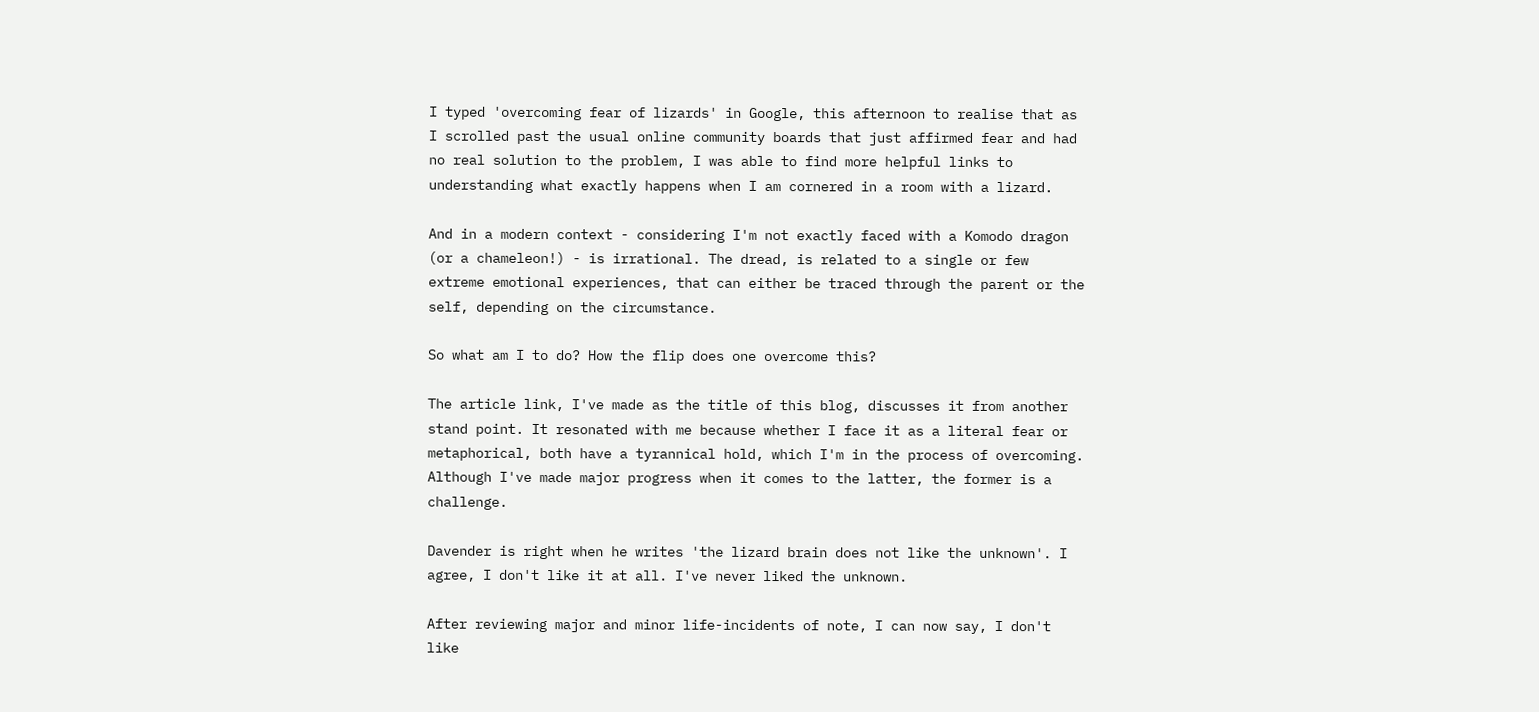I typed 'overcoming fear of lizards' in Google, this afternoon to realise that as I scrolled past the usual online community boards that just affirmed fear and had no real solution to the problem, I was able to find more helpful links to understanding what exactly happens when I am cornered in a room with a lizard.

And in a modern context - considering I'm not exactly faced with a Komodo dragon (or a chameleon!) - is irrational. The dread, is related to a single or few extreme emotional experiences, that can either be traced through the parent or the self, depending on the circumstance.

So what am I to do? How the flip does one overcome this?

The article link, I've made as the title of this blog, discusses it from another stand point. It resonated with me because whether I face it as a literal fear or metaphorical, both have a tyrannical hold, which I'm in the process of overcoming. Although I've made major progress when it comes to the latter, the former is a challenge.

Davender is right when he writes 'the lizard brain does not like the unknown'. I agree, I don't like it at all. I've never liked the unknown.

After reviewing major and minor life-incidents of note, I can now say, I don't like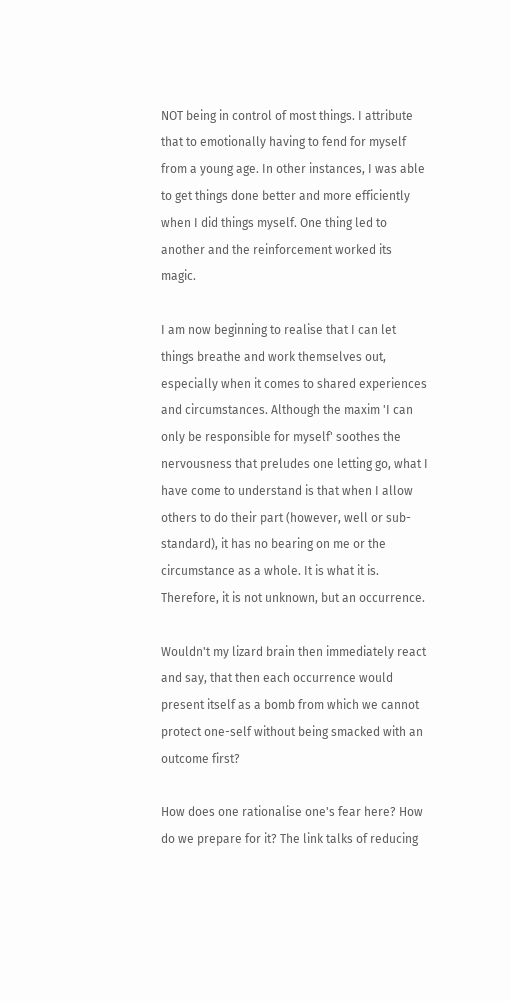NOT being in control of most things. I attribute that to emotionally having to fend for myself from a young age. In other instances, I was able to get things done better and more efficiently when I did things myself. One thing led to another and the reinforcement worked its magic.

I am now beginning to realise that I can let things breathe and work themselves out, especially when it comes to shared experiences and circumstances. Although the maxim 'I can only be responsible for myself' soothes the nervousness that preludes one letting go, what I have come to understand is that when I allow others to do their part (however, well or sub-standard), it has no bearing on me or the circumstance as a whole. It is what it is. Therefore, it is not unknown, but an occurrence.

Wouldn't my lizard brain then immediately react and say, that then each occurrence would present itself as a bomb from which we cannot protect one-self without being smacked with an outcome first?

How does one rationalise one's fear here? How do we prepare for it? The link talks of reducing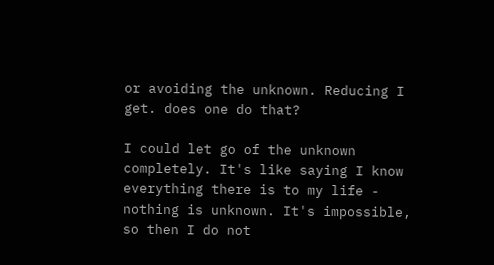or avoiding the unknown. Reducing I get. does one do that?

I could let go of the unknown completely. It's like saying I know everything there is to my life - nothing is unknown. It's impossible, so then I do not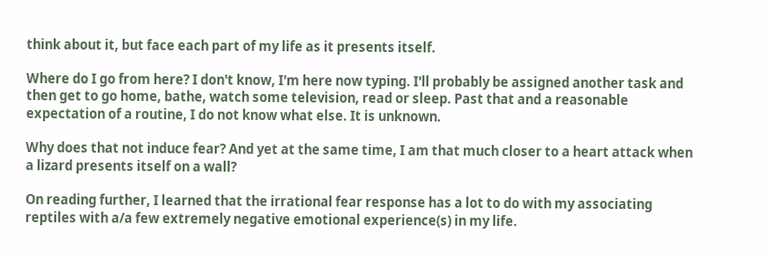think about it, but face each part of my life as it presents itself.

Where do I go from here? I don't know, I'm here now typing. I'll probably be assigned another task and then get to go home, bathe, watch some television, read or sleep. Past that and a reasonable expectation of a routine, I do not know what else. It is unknown.

Why does that not induce fear? And yet at the same time, I am that much closer to a heart attack when a lizard presents itself on a wall?

On reading further, I learned that the irrational fear response has a lot to do with my associating reptiles with a/a few extremely negative emotional experience(s) in my life.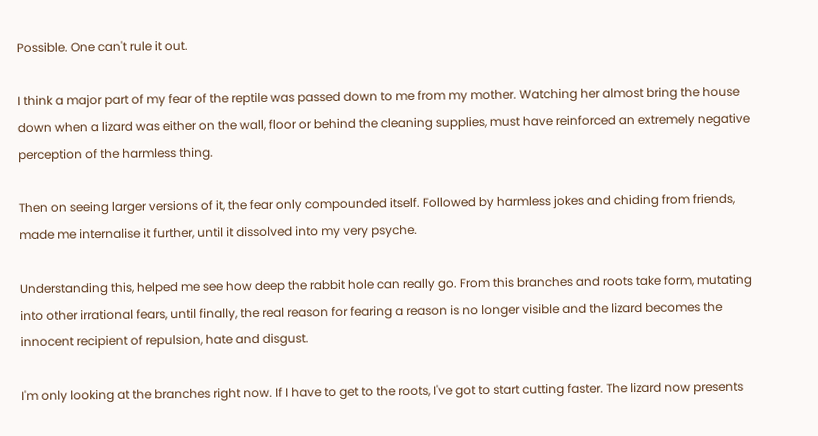Possible. One can't rule it out.

I think a major part of my fear of the reptile was passed down to me from my mother. Watching her almost bring the house down when a lizard was either on the wall, floor or behind the cleaning supplies, must have reinforced an extremely negative perception of the harmless thing.

Then on seeing larger versions of it, the fear only compounded itself. Followed by harmless jokes and chiding from friends, made me internalise it further, until it dissolved into my very psyche.

Understanding this, helped me see how deep the rabbit hole can really go. From this branches and roots take form, mutating into other irrational fears, until finally, the real reason for fearing a reason is no longer visible and the lizard becomes the innocent recipient of repulsion, hate and disgust.

I'm only looking at the branches right now. If I have to get to the roots, I've got to start cutting faster. The lizard now presents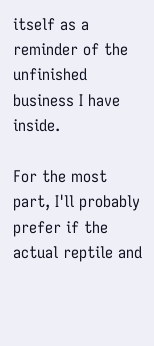itself as a reminder of the unfinished business I have inside.

For the most part, I'll probably prefer if the actual reptile and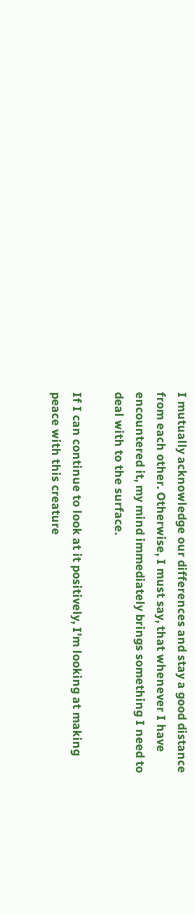I mutually acknowledge our differences and stay a good distance from each other. Otherwise, I must say, that whenever I have encountered it, my mind immediately brings something I need to deal with to the surface.

If I can continue to look at it positively, I'm looking at making peace with this creature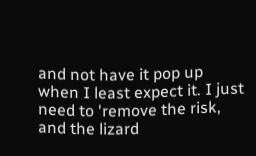and not have it pop up when I least expect it. I just need to 'remove the risk, and the lizard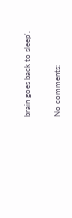brain goes back to sleep'.

No comments: